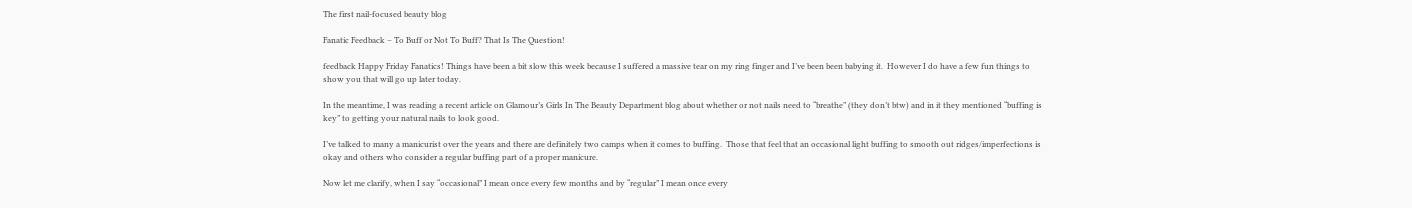The first nail-focused beauty blog

Fanatic Feedback – To Buff or Not To Buff? That Is The Question!

feedback Happy Friday Fanatics! Things have been a bit slow this week because I suffered a massive tear on my ring finger and I’ve been been babying it.  However I do have a few fun things to show you that will go up later today.

In the meantime, I was reading a recent article on Glamour’s Girls In The Beauty Department blog about whether or not nails need to “breathe” (they don’t btw) and in it they mentioned “buffing is key” to getting your natural nails to look good.

I’ve talked to many a manicurist over the years and there are definitely two camps when it comes to buffing.  Those that feel that an occasional light buffing to smooth out ridges/imperfections is okay and others who consider a regular buffing part of a proper manicure.

Now let me clarify, when I say “occasional” I mean once every few months and by “regular” I mean once every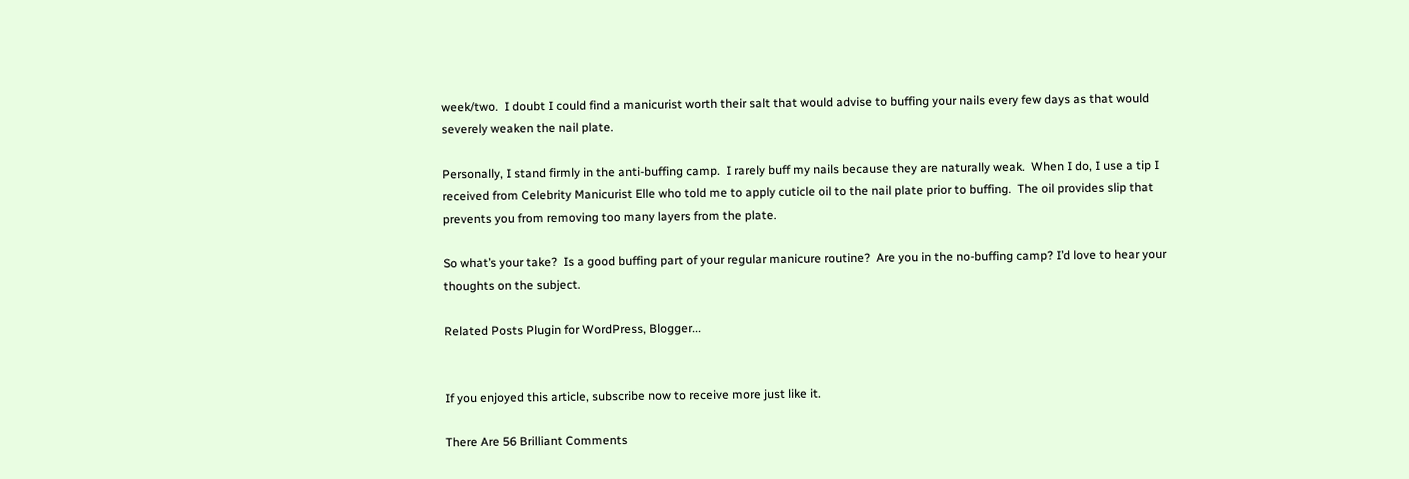week/two.  I doubt I could find a manicurist worth their salt that would advise to buffing your nails every few days as that would severely weaken the nail plate.

Personally, I stand firmly in the anti-buffing camp.  I rarely buff my nails because they are naturally weak.  When I do, I use a tip I received from Celebrity Manicurist Elle who told me to apply cuticle oil to the nail plate prior to buffing.  The oil provides slip that prevents you from removing too many layers from the plate.

So what’s your take?  Is a good buffing part of your regular manicure routine?  Are you in the no-buffing camp? I’d love to hear your thoughts on the subject.

Related Posts Plugin for WordPress, Blogger...


If you enjoyed this article, subscribe now to receive more just like it.

There Are 56 Brilliant Comments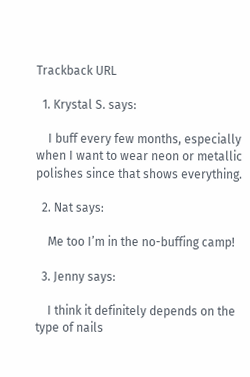Trackback URL

  1. Krystal S. says:

    I buff every few months, especially when I want to wear neon or metallic polishes since that shows everything.

  2. Nat says:

    Me too I’m in the no-buffing camp!

  3. Jenny says:

    I think it definitely depends on the type of nails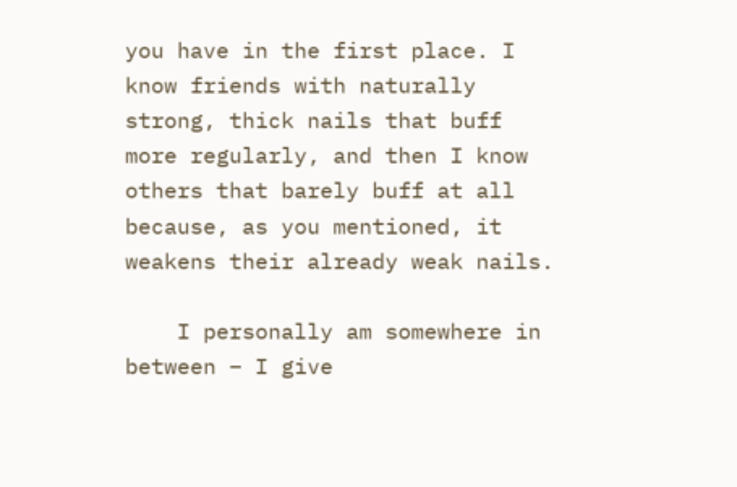you have in the first place. I know friends with naturally strong, thick nails that buff more regularly, and then I know others that barely buff at all because, as you mentioned, it weakens their already weak nails.

    I personally am somewhere in between – I give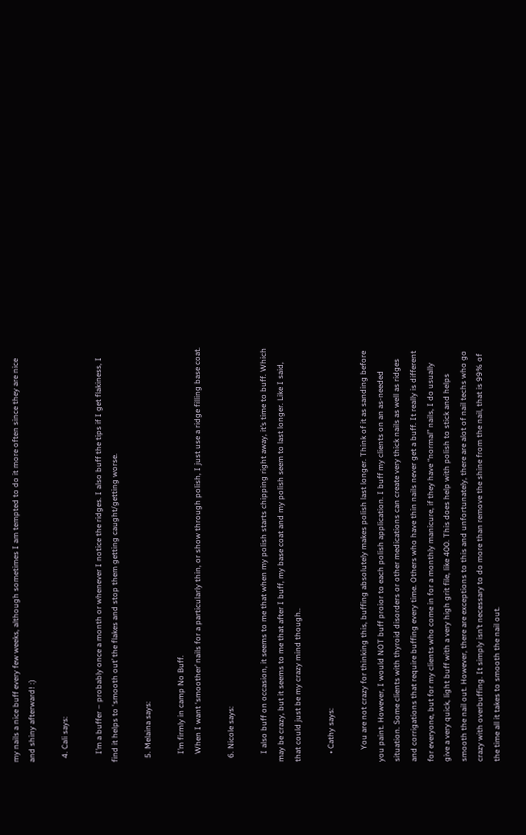my nails a nice buff every few weeks, although sometimes I am tempted to do it more often since they are nice and shiny afterward! :)

  4. Cali says:

    I’m a buffer – probably once a month or whenever I notice the ridges. I also buff the tips if I get flakiness, I find it helps to ‘smooth out’ the flakes and stop them getting caught/getting worse.

  5. Melaina says:

    I’m firmly in camp No Buff.
    When I want ‘smoother’ nails for a particularly thin, or show through polish, I just use a ridge filling base coat.

  6. Nicole says:

    I also buff on occasion, it seems to me that when my polish starts chipping right away, it’s time to buff. Which may be crazy, but it seems to me that after I buff, my base coat and my polish seem to last longer. Like I said, that could just be my crazy mind though..

    • Cathy says:

      You are not crazy for thinking this, buffing absolutely makes polish last longer. Think of it as sanding before you paint. However, I would NOT buff proior to each polish application. I buff my clients on an as-needed situation. Some clients with thyroid disorders or other medications can create very thick nails as well as ridges and corrigations that require buffing every time. Others who have thin nails never get a buff. It really is different for everyone, but for my clients who come in for a monthly manicure, if they have “normal” nails, I do usually give a very quick, light buff with a very high grit file, like 400. This does help with polish to stick and helps smooth the nail out. However, there are exceptions to this and unfortunately, there are alot of nail techs who go crazy with overbuffing. It simply isn’t necessary to do more than remove the shine from the nail, that is 99% of the time all it takes to smooth the nail out.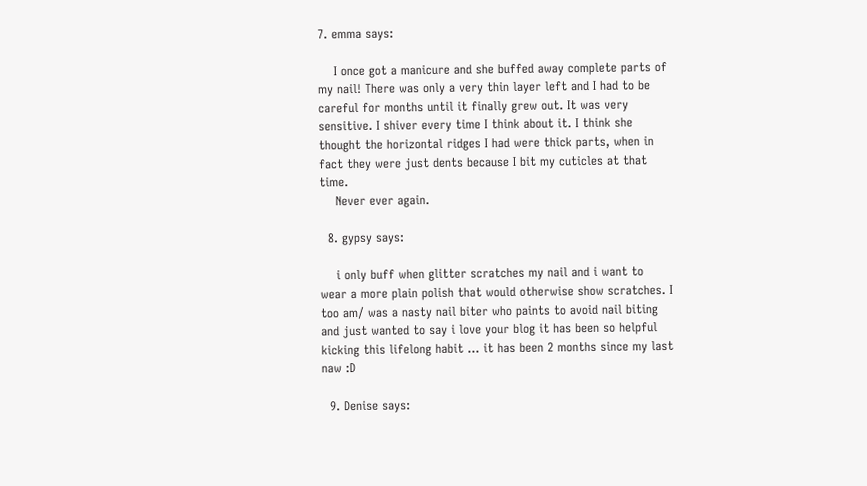7. emma says:

    I once got a manicure and she buffed away complete parts of my nail! There was only a very thin layer left and I had to be careful for months until it finally grew out. It was very sensitive. I shiver every time I think about it. I think she thought the horizontal ridges I had were thick parts, when in fact they were just dents because I bit my cuticles at that time.
    Never ever again.

  8. gypsy says:

    i only buff when glitter scratches my nail and i want to wear a more plain polish that would otherwise show scratches. I too am/ was a nasty nail biter who paints to avoid nail biting and just wanted to say i love your blog it has been so helpful kicking this lifelong habit … it has been 2 months since my last naw :D

  9. Denise says: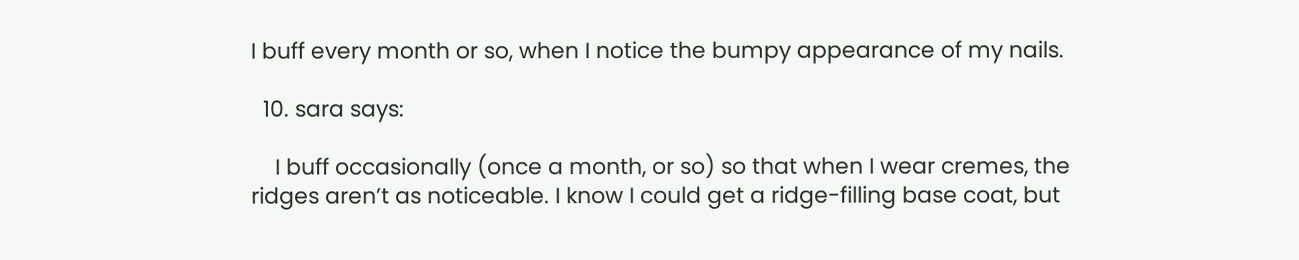I buff every month or so, when I notice the bumpy appearance of my nails.

  10. sara says:

    I buff occasionally (once a month, or so) so that when I wear cremes, the ridges aren’t as noticeable. I know I could get a ridge-filling base coat, but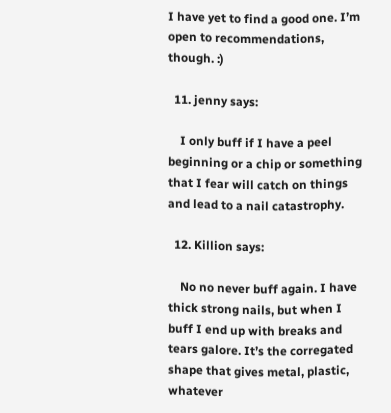I have yet to find a good one. I’m open to recommendations, though. :)

  11. jenny says:

    I only buff if I have a peel beginning or a chip or something that I fear will catch on things and lead to a nail catastrophy.

  12. Killion says:

    No no never buff again. I have thick strong nails, but when I buff I end up with breaks and tears galore. It’s the corregated shape that gives metal, plastic, whatever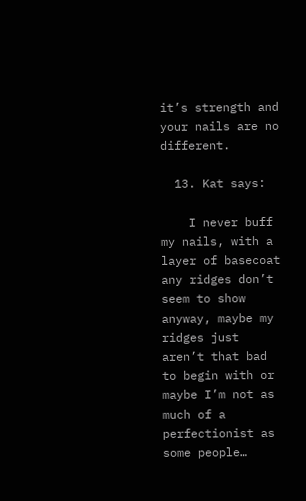it’s strength and your nails are no different.

  13. Kat says:

    I never buff my nails, with a layer of basecoat any ridges don’t seem to show anyway, maybe my ridges just aren’t that bad to begin with or maybe I’m not as much of a perfectionist as some people…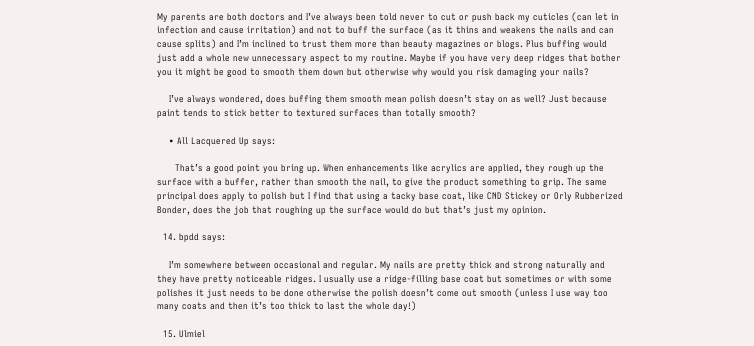My parents are both doctors and I’ve always been told never to cut or push back my cuticles (can let in infection and cause irritation) and not to buff the surface (as it thins and weakens the nails and can cause splits) and I’m inclined to trust them more than beauty magazines or blogs. Plus buffing would just add a whole new unnecessary aspect to my routine. Maybe if you have very deep ridges that bother you it might be good to smooth them down but otherwise why would you risk damaging your nails?

    I’ve always wondered, does buffing them smooth mean polish doesn’t stay on as well? Just because paint tends to stick better to textured surfaces than totally smooth?

    • All Lacquered Up says:

      That’s a good point you bring up. When enhancements like acrylics are applied, they rough up the surface with a buffer, rather than smooth the nail, to give the product something to grip. The same principal does apply to polish but I find that using a tacky base coat, like CND Stickey or Orly Rubberized Bonder, does the job that roughing up the surface would do but that’s just my opinion.

  14. bpdd says:

    I’m somewhere between occasional and regular. My nails are pretty thick and strong naturally and they have pretty noticeable ridges. I usually use a ridge-filling base coat but sometimes or with some polishes it just needs to be done otherwise the polish doesn’t come out smooth (unless I use way too many coats and then it’s too thick to last the whole day!)

  15. Ulmiel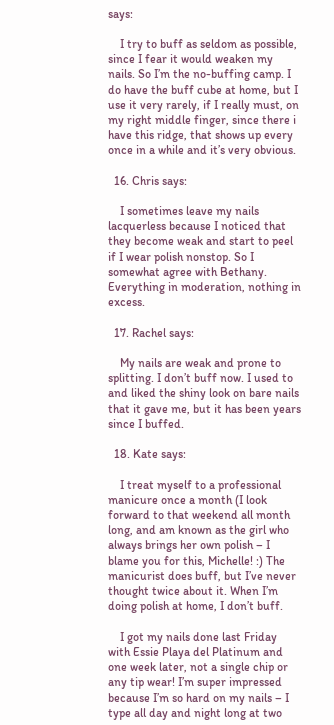says:

    I try to buff as seldom as possible, since I fear it would weaken my nails. So I’m the no-buffing camp. I do have the buff cube at home, but I use it very rarely, if I really must, on my right middle finger, since there i have this ridge, that shows up every once in a while and it’s very obvious.

  16. Chris says:

    I sometimes leave my nails lacquerless because I noticed that they become weak and start to peel if I wear polish nonstop. So I somewhat agree with Bethany. Everything in moderation, nothing in excess.

  17. Rachel says:

    My nails are weak and prone to splitting. I don’t buff now. I used to and liked the shiny look on bare nails that it gave me, but it has been years since I buffed.

  18. Kate says:

    I treat myself to a professional manicure once a month (I look forward to that weekend all month long, and am known as the girl who always brings her own polish – I blame you for this, Michelle! :) The manicurist does buff, but I’ve never thought twice about it. When I’m doing polish at home, I don’t buff.

    I got my nails done last Friday with Essie Playa del Platinum and one week later, not a single chip or any tip wear! I’m super impressed because I’m so hard on my nails – I type all day and night long at two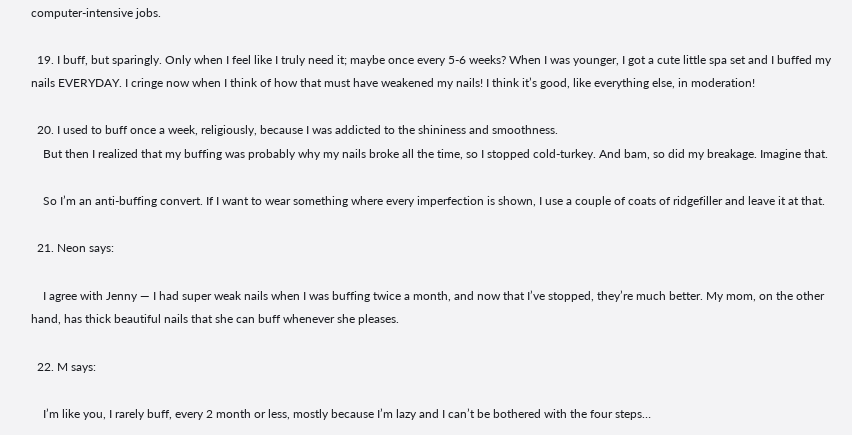computer-intensive jobs.

  19. I buff, but sparingly. Only when I feel like I truly need it; maybe once every 5-6 weeks? When I was younger, I got a cute little spa set and I buffed my nails EVERYDAY. I cringe now when I think of how that must have weakened my nails! I think it’s good, like everything else, in moderation!

  20. I used to buff once a week, religiously, because I was addicted to the shininess and smoothness.
    But then I realized that my buffing was probably why my nails broke all the time, so I stopped cold-turkey. And bam, so did my breakage. Imagine that.

    So I’m an anti-buffing convert. If I want to wear something where every imperfection is shown, I use a couple of coats of ridgefiller and leave it at that.

  21. Neon says:

    I agree with Jenny — I had super weak nails when I was buffing twice a month, and now that I’ve stopped, they’re much better. My mom, on the other hand, has thick beautiful nails that she can buff whenever she pleases.

  22. M says:

    I’m like you, I rarely buff, every 2 month or less, mostly because I’m lazy and I can’t be bothered with the four steps…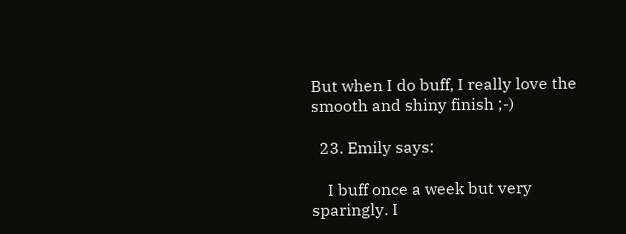But when I do buff, I really love the smooth and shiny finish ;-)

  23. Emily says:

    I buff once a week but very sparingly. I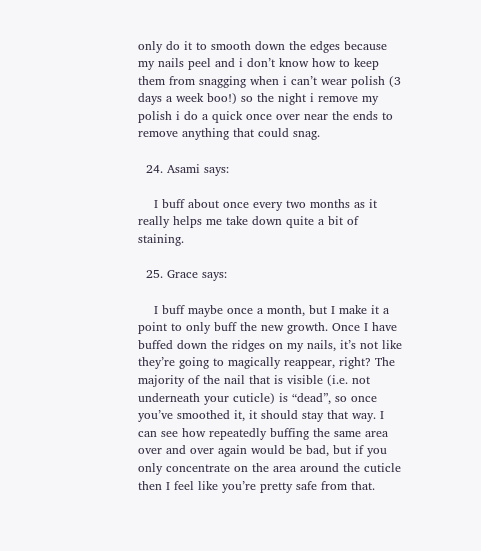only do it to smooth down the edges because my nails peel and i don’t know how to keep them from snagging when i can’t wear polish (3 days a week boo!) so the night i remove my polish i do a quick once over near the ends to remove anything that could snag.

  24. Asami says:

    I buff about once every two months as it really helps me take down quite a bit of staining.

  25. Grace says:

    I buff maybe once a month, but I make it a point to only buff the new growth. Once I have buffed down the ridges on my nails, it’s not like they’re going to magically reappear, right? The majority of the nail that is visible (i.e. not underneath your cuticle) is “dead”, so once you’ve smoothed it, it should stay that way. I can see how repeatedly buffing the same area over and over again would be bad, but if you only concentrate on the area around the cuticle then I feel like you’re pretty safe from that.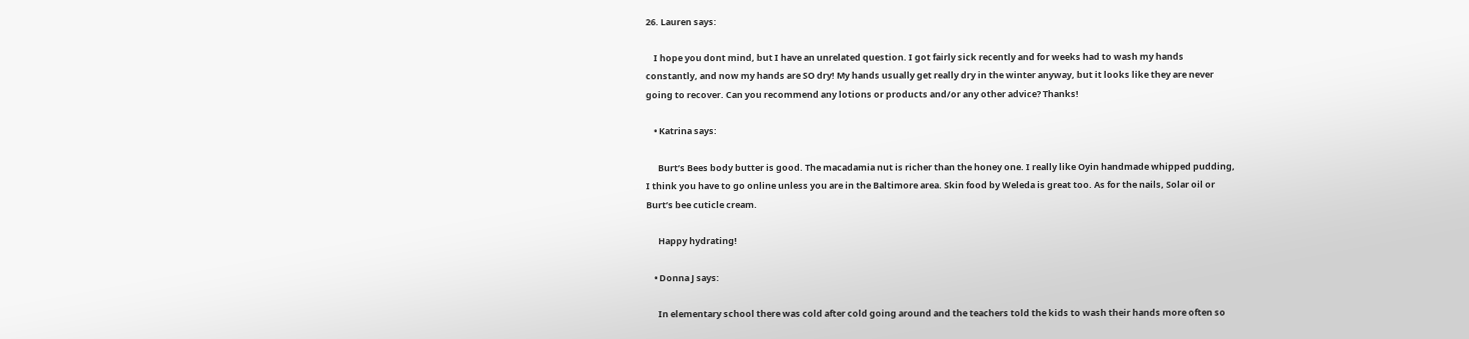26. Lauren says:

    I hope you dont mind, but I have an unrelated question. I got fairly sick recently and for weeks had to wash my hands constantly, and now my hands are SO dry! My hands usually get really dry in the winter anyway, but it looks like they are never going to recover. Can you recommend any lotions or products and/or any other advice? Thanks!

    • Katrina says:

      Burt’s Bees body butter is good. The macadamia nut is richer than the honey one. I really like Oyin handmade whipped pudding, I think you have to go online unless you are in the Baltimore area. Skin food by Weleda is great too. As for the nails, Solar oil or Burt’s bee cuticle cream.

      Happy hydrating!

    • Donna J says:

      In elementary school there was cold after cold going around and the teachers told the kids to wash their hands more often so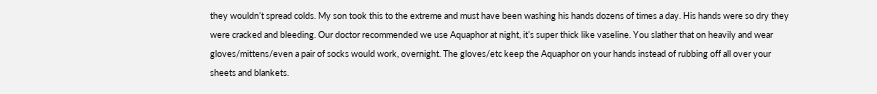they wouldn’t spread colds. My son took this to the extreme and must have been washing his hands dozens of times a day. His hands were so dry they were cracked and bleeding. Our doctor recommended we use Aquaphor at night, it’s super thick like vaseline. You slather that on heavily and wear gloves/mittens/even a pair of socks would work, overnight. The gloves/etc keep the Aquaphor on your hands instead of rubbing off all over your sheets and blankets.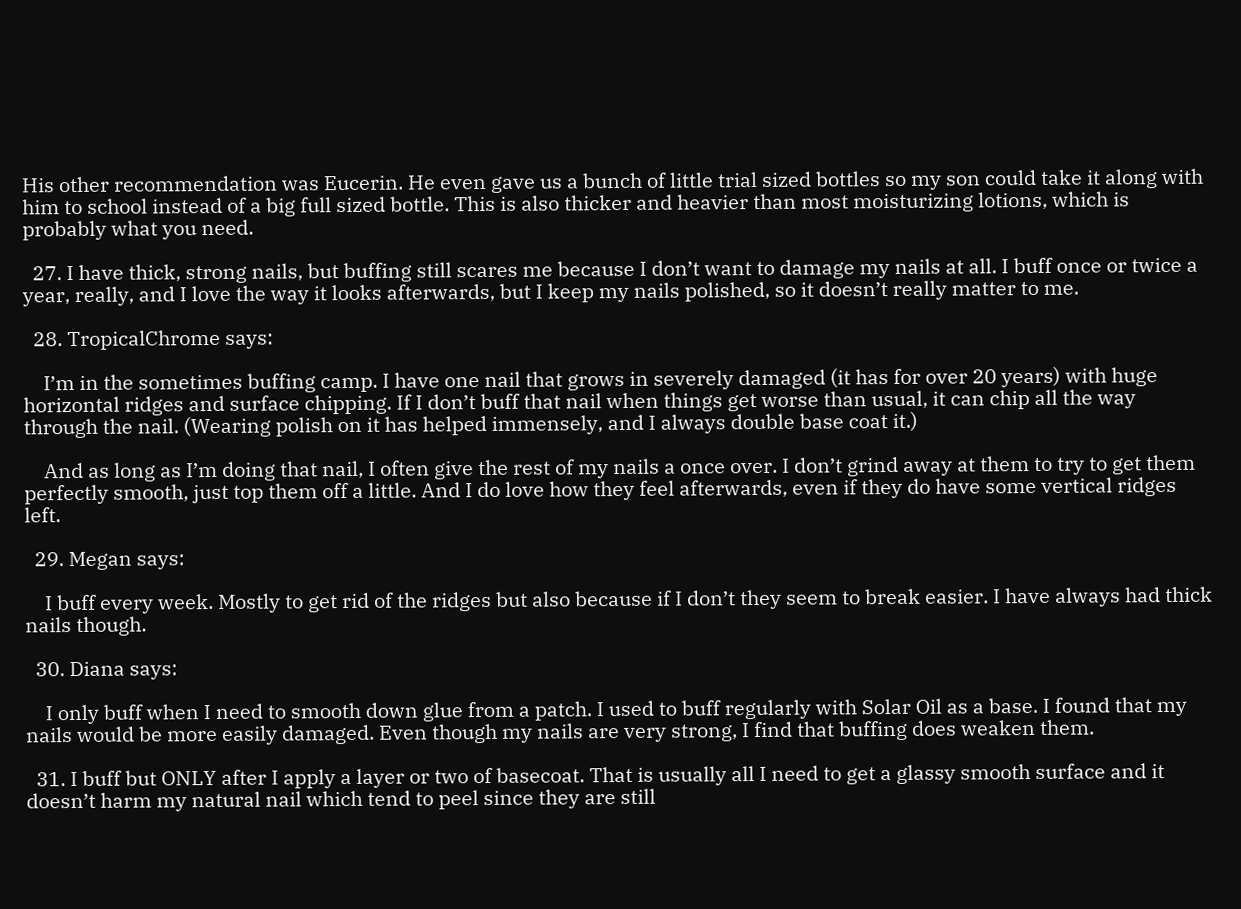His other recommendation was Eucerin. He even gave us a bunch of little trial sized bottles so my son could take it along with him to school instead of a big full sized bottle. This is also thicker and heavier than most moisturizing lotions, which is probably what you need.

  27. I have thick, strong nails, but buffing still scares me because I don’t want to damage my nails at all. I buff once or twice a year, really, and I love the way it looks afterwards, but I keep my nails polished, so it doesn’t really matter to me.

  28. TropicalChrome says:

    I’m in the sometimes buffing camp. I have one nail that grows in severely damaged (it has for over 20 years) with huge horizontal ridges and surface chipping. If I don’t buff that nail when things get worse than usual, it can chip all the way through the nail. (Wearing polish on it has helped immensely, and I always double base coat it.)

    And as long as I’m doing that nail, I often give the rest of my nails a once over. I don’t grind away at them to try to get them perfectly smooth, just top them off a little. And I do love how they feel afterwards, even if they do have some vertical ridges left.

  29. Megan says:

    I buff every week. Mostly to get rid of the ridges but also because if I don’t they seem to break easier. I have always had thick nails though.

  30. Diana says:

    I only buff when I need to smooth down glue from a patch. I used to buff regularly with Solar Oil as a base. I found that my nails would be more easily damaged. Even though my nails are very strong, I find that buffing does weaken them.

  31. I buff but ONLY after I apply a layer or two of basecoat. That is usually all I need to get a glassy smooth surface and it doesn’t harm my natural nail which tend to peel since they are still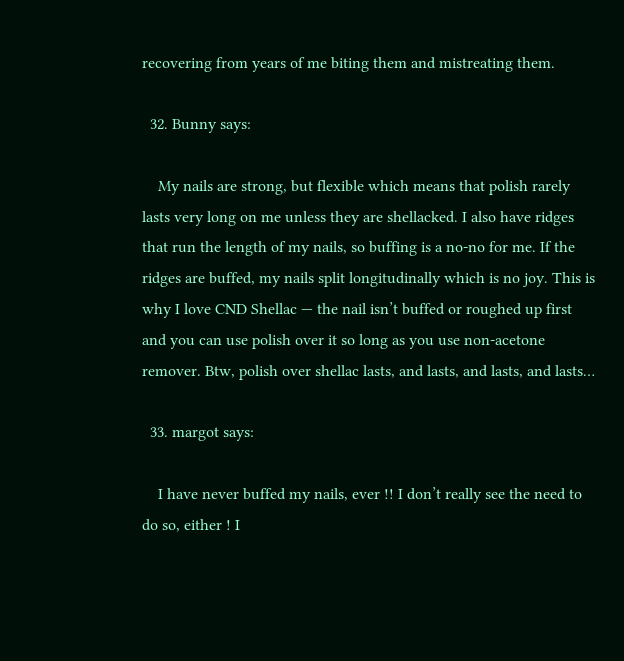recovering from years of me biting them and mistreating them.

  32. Bunny says:

    My nails are strong, but flexible which means that polish rarely lasts very long on me unless they are shellacked. I also have ridges that run the length of my nails, so buffing is a no-no for me. If the ridges are buffed, my nails split longitudinally which is no joy. This is why I love CND Shellac — the nail isn’t buffed or roughed up first and you can use polish over it so long as you use non-acetone remover. Btw, polish over shellac lasts, and lasts, and lasts, and lasts…

  33. margot says:

    I have never buffed my nails, ever !! I don’t really see the need to do so, either ! I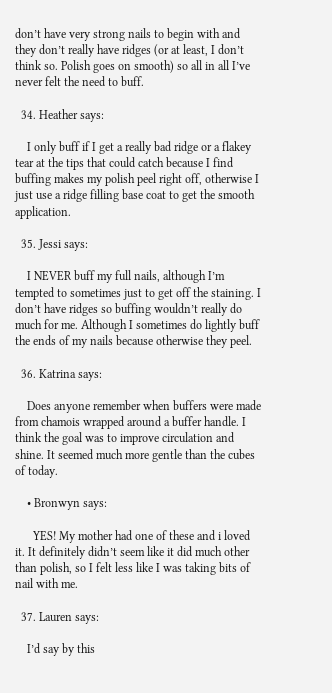don’t have very strong nails to begin with and they don’t really have ridges (or at least, I don’t think so. Polish goes on smooth) so all in all I’ve never felt the need to buff.

  34. Heather says:

    I only buff if I get a really bad ridge or a flakey tear at the tips that could catch because I find buffing makes my polish peel right off, otherwise I just use a ridge filling base coat to get the smooth application.

  35. Jessi says:

    I NEVER buff my full nails, although I’m tempted to sometimes just to get off the staining. I don’t have ridges so buffing wouldn’t really do much for me. Although I sometimes do lightly buff the ends of my nails because otherwise they peel.

  36. Katrina says:

    Does anyone remember when buffers were made from chamois wrapped around a buffer handle. I think the goal was to improve circulation and shine. It seemed much more gentle than the cubes of today.

    • Bronwyn says:

      YES! My mother had one of these and i loved it. It definitely didn’t seem like it did much other than polish, so I felt less like I was taking bits of nail with me.

  37. Lauren says:

    I’d say by this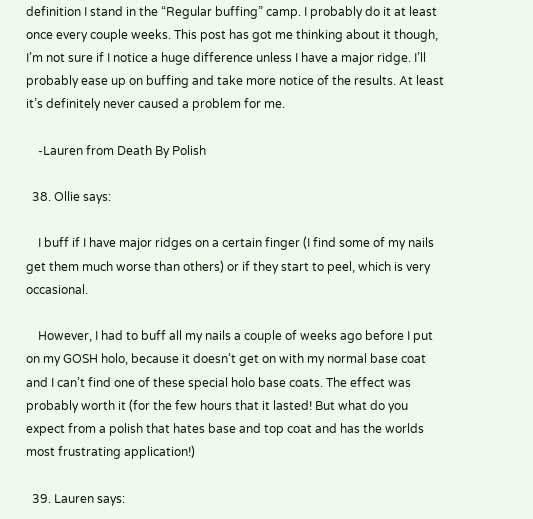definition I stand in the “Regular buffing” camp. I probably do it at least once every couple weeks. This post has got me thinking about it though, I’m not sure if I notice a huge difference unless I have a major ridge. I’ll probably ease up on buffing and take more notice of the results. At least it’s definitely never caused a problem for me.

    -Lauren from Death By Polish

  38. Ollie says:

    I buff if I have major ridges on a certain finger (I find some of my nails get them much worse than others) or if they start to peel, which is very occasional.

    However, I had to buff all my nails a couple of weeks ago before I put on my GOSH holo, because it doesn’t get on with my normal base coat and I can’t find one of these special holo base coats. The effect was probably worth it (for the few hours that it lasted! But what do you expect from a polish that hates base and top coat and has the worlds most frustrating application!)

  39. Lauren says: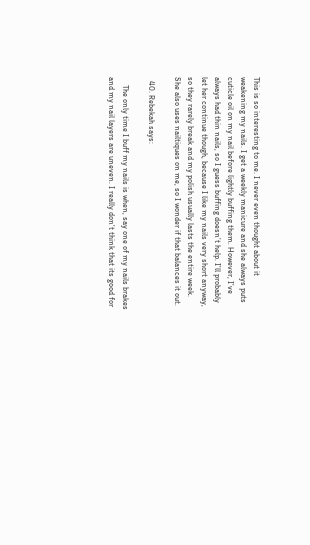This is so interesting to me. I never even thought about it weakening my nails. I get a weekly manicure and she always puts cuticle oil on my nail before lightly buffing them. However, I’ve always had thin nails, so I guess buffing doesn’t help. I’ll probably let her continue though, because I like my nails very short anyway, so they rarely break and my polish usually lasts the entire week. She also uses nailtiques on me, so I wonder if that balances it out.

  40. Rebekah says:

    The only time I buff my nails is when, say one of my nails brakes and my nail layers are uneven. I really don’t think that its good for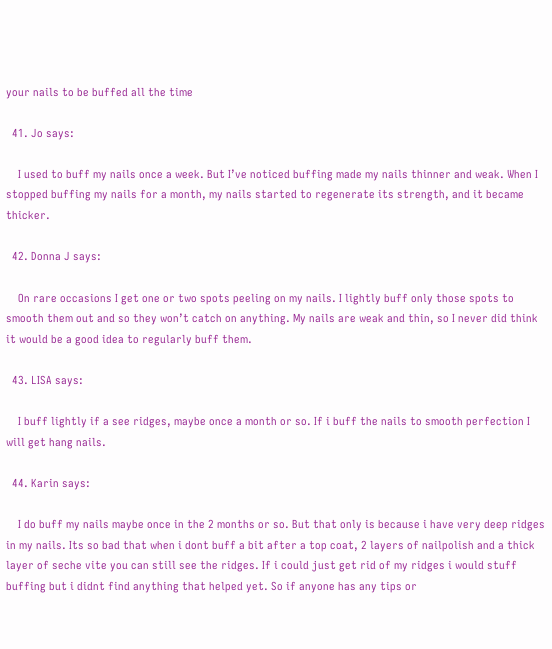your nails to be buffed all the time

  41. Jo says:

    I used to buff my nails once a week. But I’ve noticed buffing made my nails thinner and weak. When I stopped buffing my nails for a month, my nails started to regenerate its strength, and it became thicker.

  42. Donna J says:

    On rare occasions I get one or two spots peeling on my nails. I lightly buff only those spots to smooth them out and so they won’t catch on anything. My nails are weak and thin, so I never did think it would be a good idea to regularly buff them.

  43. LISA says:

    I buff lightly if a see ridges, maybe once a month or so. If i buff the nails to smooth perfection I will get hang nails.

  44. Karin says:

    I do buff my nails maybe once in the 2 months or so. But that only is because i have very deep ridges in my nails. Its so bad that when i dont buff a bit after a top coat, 2 layers of nailpolish and a thick layer of seche vite you can still see the ridges. If i could just get rid of my ridges i would stuff buffing but i didnt find anything that helped yet. So if anyone has any tips or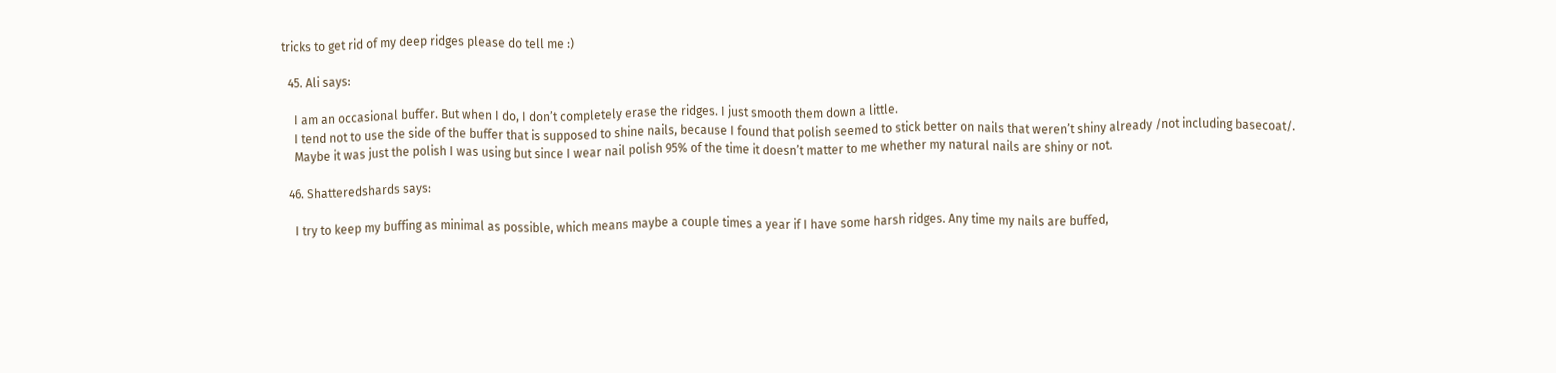tricks to get rid of my deep ridges please do tell me :)

  45. Ali says:

    I am an occasional buffer. But when I do, I don’t completely erase the ridges. I just smooth them down a little.
    I tend not to use the side of the buffer that is supposed to shine nails, because I found that polish seemed to stick better on nails that weren’t shiny already /not including basecoat/.
    Maybe it was just the polish I was using but since I wear nail polish 95% of the time it doesn’t matter to me whether my natural nails are shiny or not.

  46. Shatteredshards says:

    I try to keep my buffing as minimal as possible, which means maybe a couple times a year if I have some harsh ridges. Any time my nails are buffed,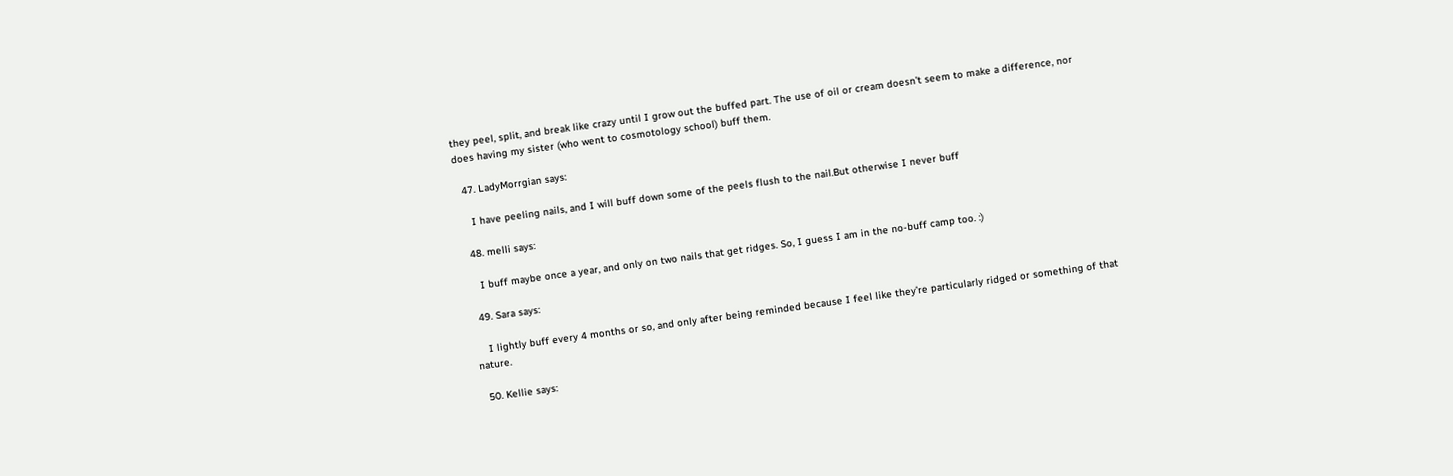they peel, split, and break like crazy until I grow out the buffed part. The use of oil or cream doesn’t seem to make a difference, nor does having my sister (who went to cosmotology school) buff them.

  47. LadyMorrgian says:

    I have peeling nails, and I will buff down some of the peels flush to the nail.But otherwise I never buff

  48. melli says:

    I buff maybe once a year, and only on two nails that get ridges. So, I guess I am in the no-buff camp too. :)

  49. Sara says:

    I lightly buff every 4 months or so, and only after being reminded because I feel like they’re particularly ridged or something of that nature.

  50. Kellie says: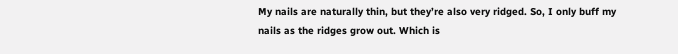My nails are naturally thin, but they’re also very ridged. So, I only buff my nails as the ridges grow out. Which is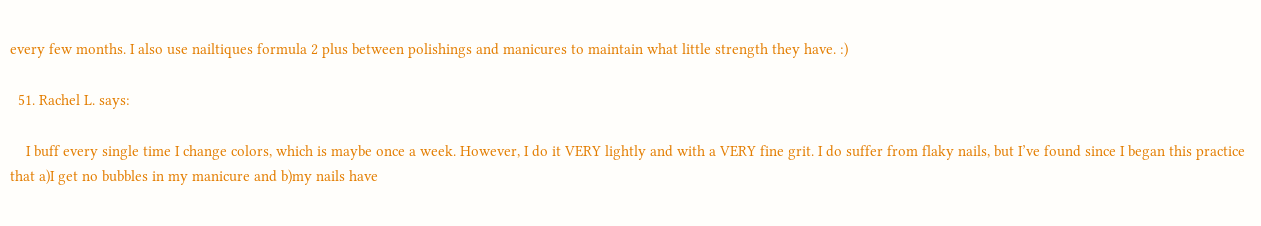every few months. I also use nailtiques formula 2 plus between polishings and manicures to maintain what little strength they have. :)

  51. Rachel L. says:

    I buff every single time I change colors, which is maybe once a week. However, I do it VERY lightly and with a VERY fine grit. I do suffer from flaky nails, but I’ve found since I began this practice that a)I get no bubbles in my manicure and b)my nails have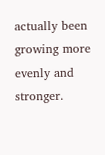actually been growing more evenly and stronger.